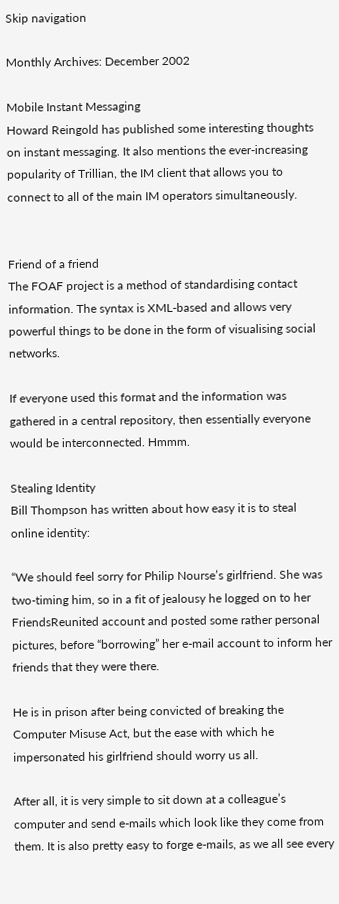Skip navigation

Monthly Archives: December 2002

Mobile Instant Messaging
Howard Reingold has published some interesting thoughts on instant messaging. It also mentions the ever-increasing popularity of Trillian, the IM client that allows you to connect to all of the main IM operators simultaneously.


Friend of a friend
The FOAF project is a method of standardising contact information. The syntax is XML-based and allows very powerful things to be done in the form of visualising social networks.

If everyone used this format and the information was gathered in a central repository, then essentially everyone would be interconnected. Hmmm.

Stealing Identity
Bill Thompson has written about how easy it is to steal online identity:

“We should feel sorry for Philip Nourse’s girlfriend. She was two-timing him, so in a fit of jealousy he logged on to her FriendsReunited account and posted some rather personal pictures, before “borrowing” her e-mail account to inform her friends that they were there.

He is in prison after being convicted of breaking the Computer Misuse Act, but the ease with which he impersonated his girlfriend should worry us all.

After all, it is very simple to sit down at a colleague’s computer and send e-mails which look like they come from them. It is also pretty easy to forge e-mails, as we all see every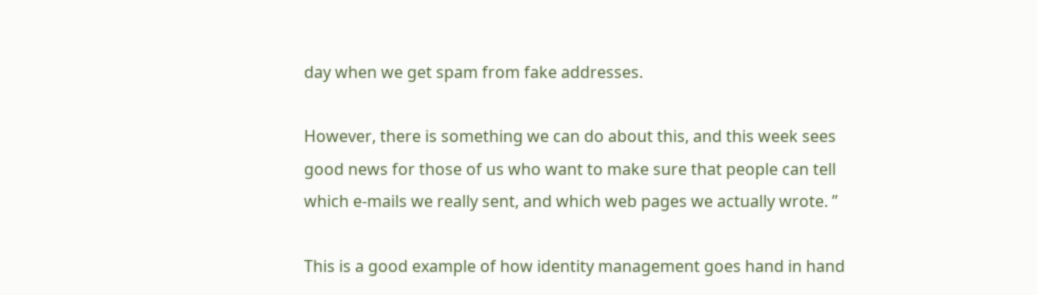day when we get spam from fake addresses.

However, there is something we can do about this, and this week sees good news for those of us who want to make sure that people can tell which e-mails we really sent, and which web pages we actually wrote. ”

This is a good example of how identity management goes hand in hand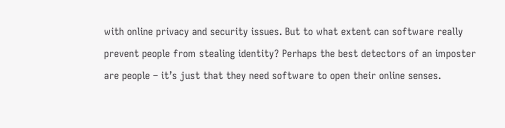with online privacy and security issues. But to what extent can software really prevent people from stealing identity? Perhaps the best detectors of an imposter are people – it’s just that they need software to open their online senses.